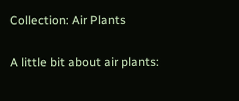Collection: Air Plants

A little bit about air plants: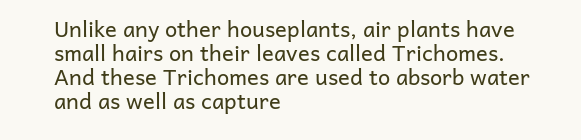Unlike any other houseplants, air plants have small hairs on their leaves called Trichomes. And these Trichomes are used to absorb water and as well as capture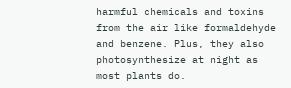harmful chemicals and toxins from the air like formaldehyde and benzene. Plus, they also photosynthesize at night as most plants do.